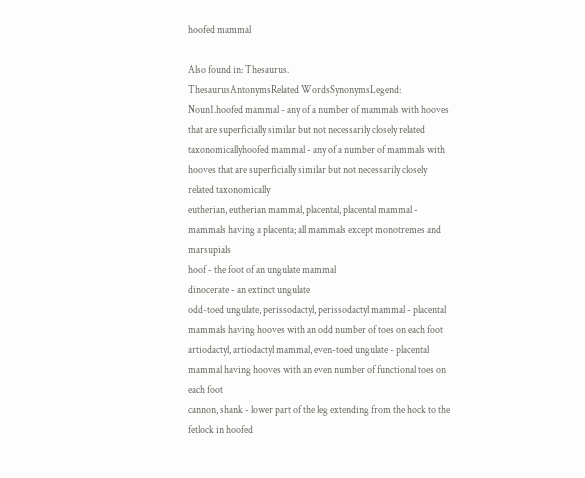hoofed mammal

Also found in: Thesaurus.
ThesaurusAntonymsRelated WordsSynonymsLegend:
Noun1.hoofed mammal - any of a number of mammals with hooves that are superficially similar but not necessarily closely related taxonomicallyhoofed mammal - any of a number of mammals with hooves that are superficially similar but not necessarily closely related taxonomically
eutherian, eutherian mammal, placental, placental mammal - mammals having a placenta; all mammals except monotremes and marsupials
hoof - the foot of an ungulate mammal
dinocerate - an extinct ungulate
odd-toed ungulate, perissodactyl, perissodactyl mammal - placental mammals having hooves with an odd number of toes on each foot
artiodactyl, artiodactyl mammal, even-toed ungulate - placental mammal having hooves with an even number of functional toes on each foot
cannon, shank - lower part of the leg extending from the hock to the fetlock in hoofed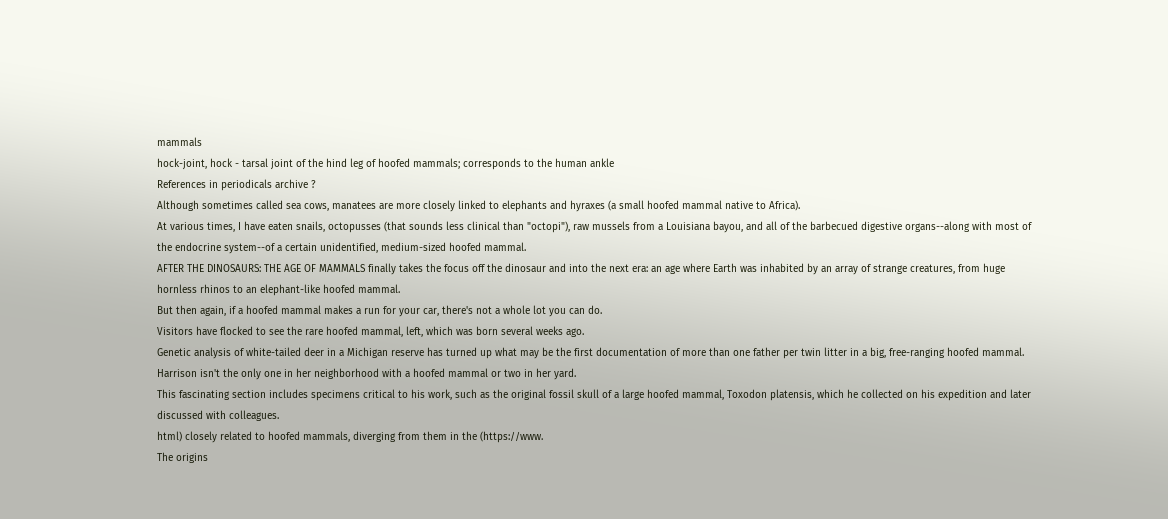mammals
hock-joint, hock - tarsal joint of the hind leg of hoofed mammals; corresponds to the human ankle
References in periodicals archive ?
Although sometimes called sea cows, manatees are more closely linked to elephants and hyraxes (a small hoofed mammal native to Africa).
At various times, I have eaten snails, octopusses (that sounds less clinical than "octopi"), raw mussels from a Louisiana bayou, and all of the barbecued digestive organs--along with most of the endocrine system--of a certain unidentified, medium-sized hoofed mammal.
AFTER THE DINOSAURS: THE AGE OF MAMMALS finally takes the focus off the dinosaur and into the next era: an age where Earth was inhabited by an array of strange creatures, from huge hornless rhinos to an elephant-like hoofed mammal.
But then again, if a hoofed mammal makes a run for your car, there's not a whole lot you can do.
Visitors have flocked to see the rare hoofed mammal, left, which was born several weeks ago.
Genetic analysis of white-tailed deer in a Michigan reserve has turned up what may be the first documentation of more than one father per twin litter in a big, free-ranging hoofed mammal.
Harrison isn't the only one in her neighborhood with a hoofed mammal or two in her yard.
This fascinating section includes specimens critical to his work, such as the original fossil skull of a large hoofed mammal, Toxodon platensis, which he collected on his expedition and later discussed with colleagues.
html) closely related to hoofed mammals, diverging from them in the (https://www.
The origins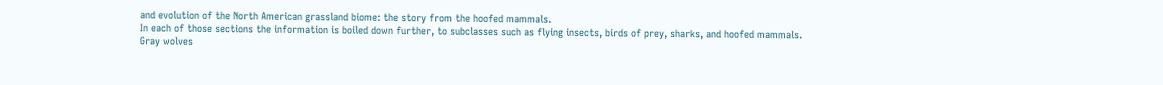and evolution of the North American grassland biome: the story from the hoofed mammals.
In each of those sections the information is boiled down further, to subclasses such as flying insects, birds of prey, sharks, and hoofed mammals.
Gray wolves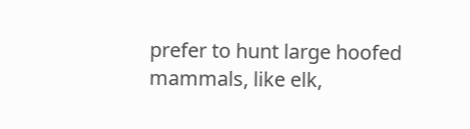prefer to hunt large hoofed mammals, like elk,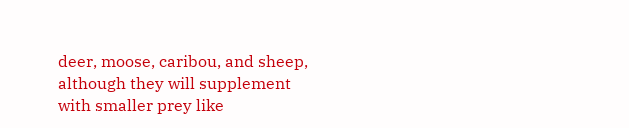deer, moose, caribou, and sheep, although they will supplement with smaller prey like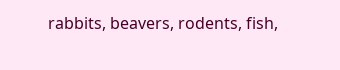rabbits, beavers, rodents, fish,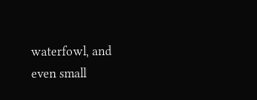waterfowl, and even small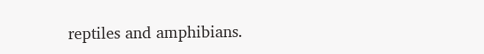reptiles and amphibians.